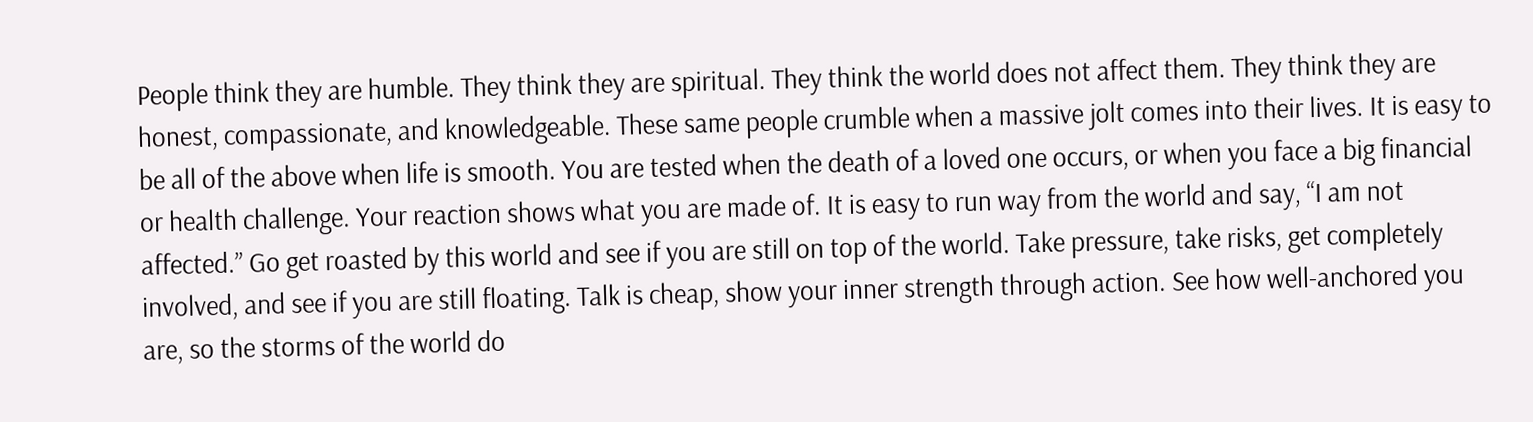People think they are humble. They think they are spiritual. They think the world does not affect them. They think they are honest, compassionate, and knowledgeable. These same people crumble when a massive jolt comes into their lives. It is easy to be all of the above when life is smooth. You are tested when the death of a loved one occurs, or when you face a big financial or health challenge. Your reaction shows what you are made of. It is easy to run way from the world and say, “I am not affected.” Go get roasted by this world and see if you are still on top of the world. Take pressure, take risks, get completely involved, and see if you are still floating. Talk is cheap, show your inner strength through action. See how well-anchored you are, so the storms of the world do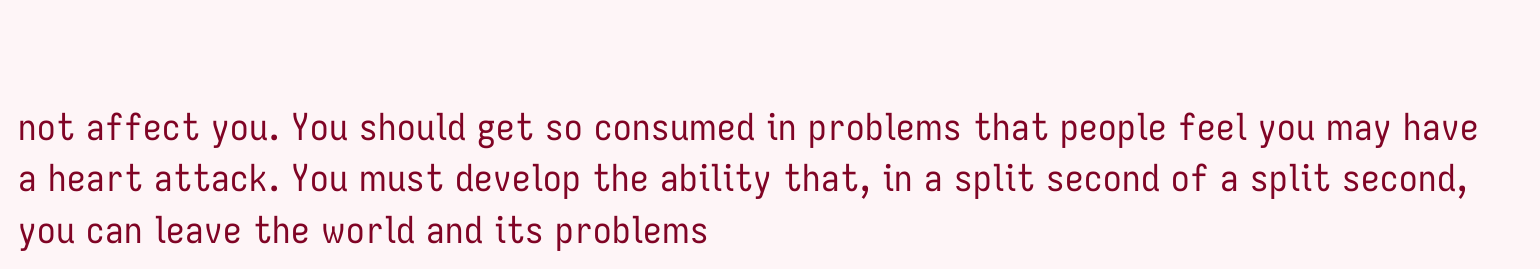not affect you. You should get so consumed in problems that people feel you may have a heart attack. You must develop the ability that, in a split second of a split second, you can leave the world and its problems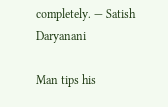completely. — Satish Daryanani

Man tips his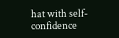hat with self-confidence